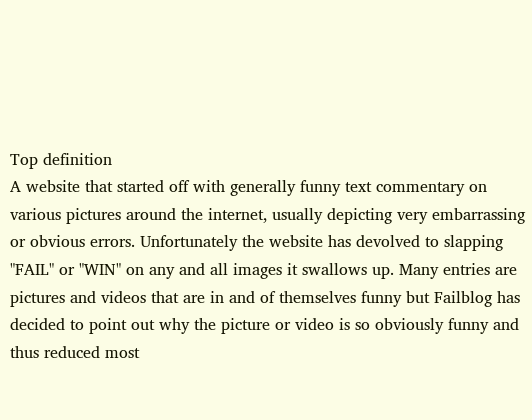Top definition
A website that started off with generally funny text commentary on various pictures around the internet, usually depicting very embarrassing or obvious errors. Unfortunately the website has devolved to slapping "FAIL" or "WIN" on any and all images it swallows up. Many entries are pictures and videos that are in and of themselves funny but Failblog has decided to point out why the picture or video is so obviously funny and thus reduced most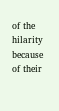of the hilarity because of their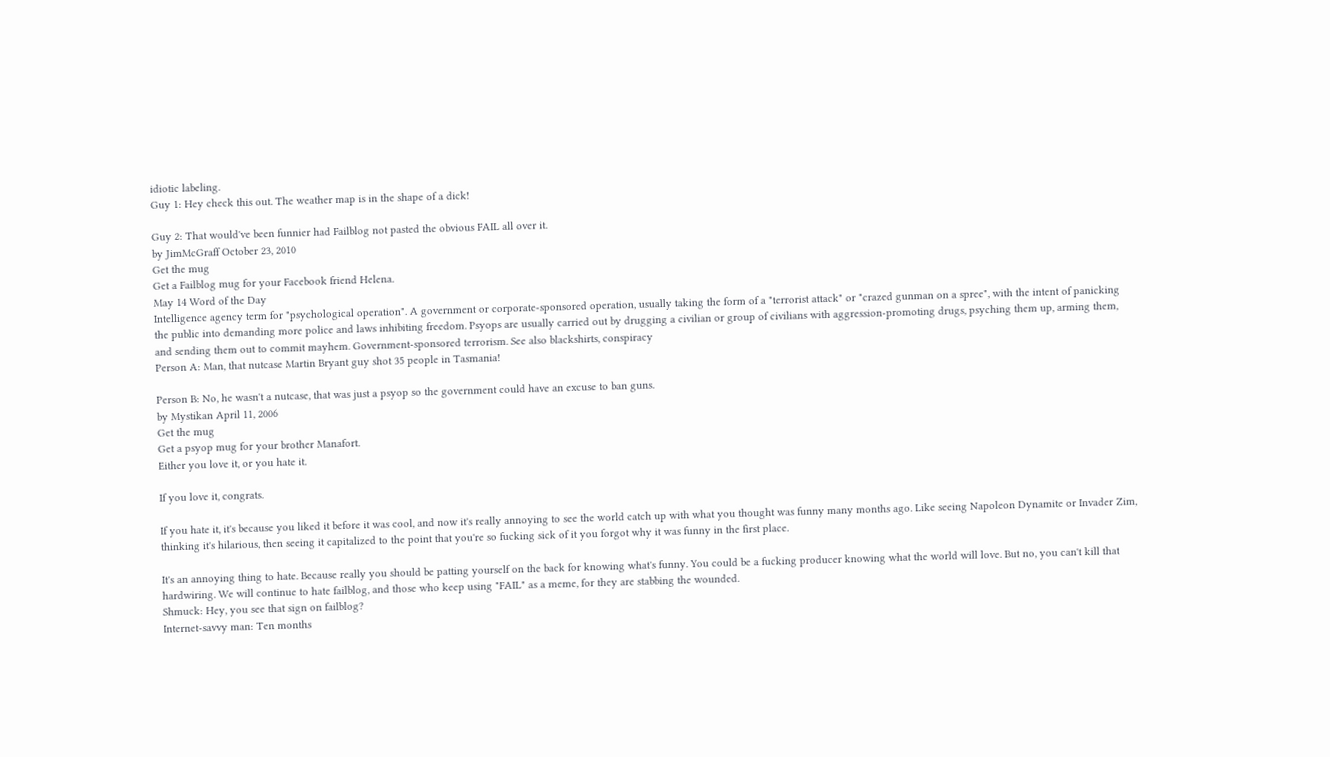idiotic labeling.
Guy 1: Hey check this out. The weather map is in the shape of a dick!

Guy 2: That would've been funnier had Failblog not pasted the obvious FAIL all over it.
by JimMcGraff October 23, 2010
Get the mug
Get a Failblog mug for your Facebook friend Helena.
May 14 Word of the Day
Intelligence agency term for "psychological operation". A government or corporate-sponsored operation, usually taking the form of a "terrorist attack" or "crazed gunman on a spree", with the intent of panicking the public into demanding more police and laws inhibiting freedom. Psyops are usually carried out by drugging a civilian or group of civilians with aggression-promoting drugs, psyching them up, arming them, and sending them out to commit mayhem. Government-sponsored terrorism. See also blackshirts, conspiracy
Person A: Man, that nutcase Martin Bryant guy shot 35 people in Tasmania!

Person B: No, he wasn't a nutcase, that was just a psyop so the government could have an excuse to ban guns.
by Mystikan April 11, 2006
Get the mug
Get a psyop mug for your brother Manafort.
Either you love it, or you hate it.

If you love it, congrats.

If you hate it, it's because you liked it before it was cool, and now it's really annoying to see the world catch up with what you thought was funny many months ago. Like seeing Napoleon Dynamite or Invader Zim, thinking it's hilarious, then seeing it capitalized to the point that you're so fucking sick of it you forgot why it was funny in the first place.

It's an annoying thing to hate. Because really you should be patting yourself on the back for knowing what's funny. You could be a fucking producer knowing what the world will love. But no, you can't kill that hardwiring. We will continue to hate failblog, and those who keep using "FAIL" as a meme, for they are stabbing the wounded.
Shmuck: Hey, you see that sign on failblog?
Internet-savvy man: Ten months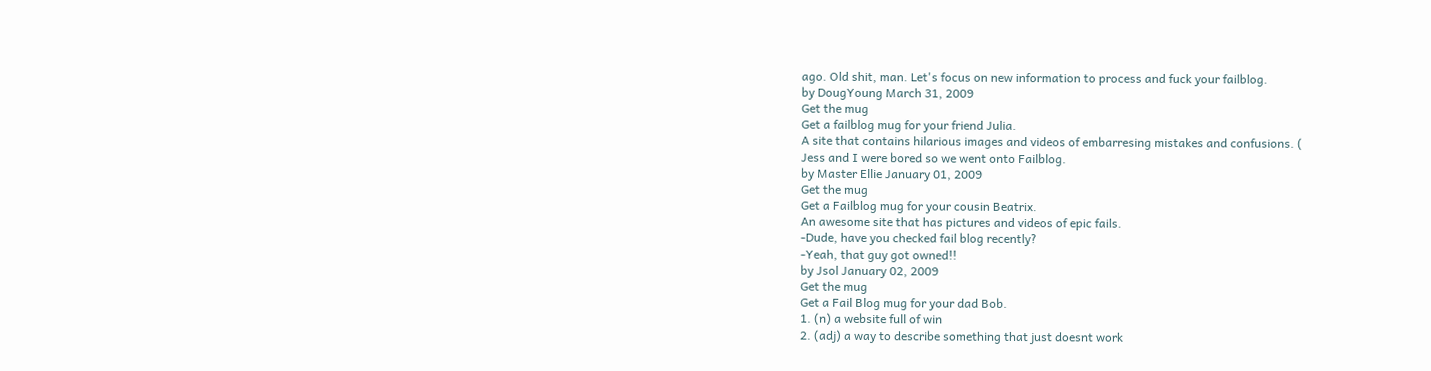ago. Old shit, man. Let's focus on new information to process and fuck your failblog.
by DougYoung March 31, 2009
Get the mug
Get a failblog mug for your friend Julia.
A site that contains hilarious images and videos of embarresing mistakes and confusions. (
Jess and I were bored so we went onto Failblog.
by Master Ellie January 01, 2009
Get the mug
Get a Failblog mug for your cousin Beatrix.
An awesome site that has pictures and videos of epic fails.
-Dude, have you checked fail blog recently?
-Yeah, that guy got owned!!
by Jsol January 02, 2009
Get the mug
Get a Fail Blog mug for your dad Bob.
1. (n) a website full of win
2. (adj) a way to describe something that just doesnt work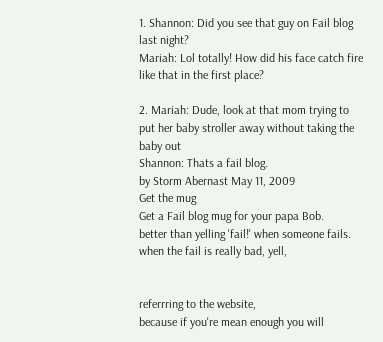1. Shannon: Did you see that guy on Fail blog last night?
Mariah: Lol totally! How did his face catch fire like that in the first place?

2. Mariah: Dude, look at that mom trying to put her baby stroller away without taking the baby out
Shannon: Thats a fail blog.
by Storm Abernast May 11, 2009
Get the mug
Get a Fail blog mug for your papa Bob.
better than yelling 'fail!' when someone fails.
when the fail is really bad, yell,


referrring to the website,
because if you're mean enough you will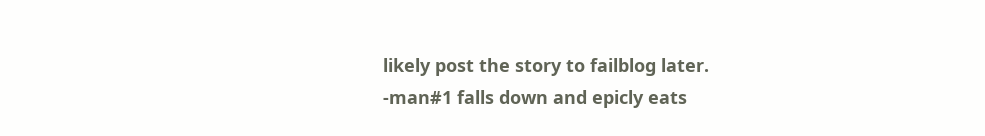likely post the story to failblog later.
-man#1 falls down and epicly eats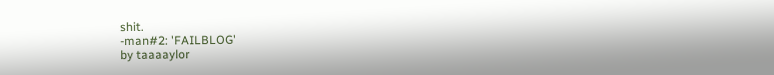shit.
-man#2: 'FAILBLOG'
by taaaaylor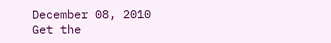December 08, 2010
Get the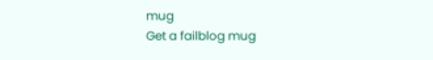mug
Get a failblog mug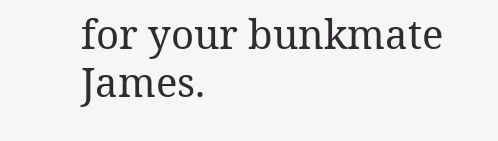for your bunkmate James.